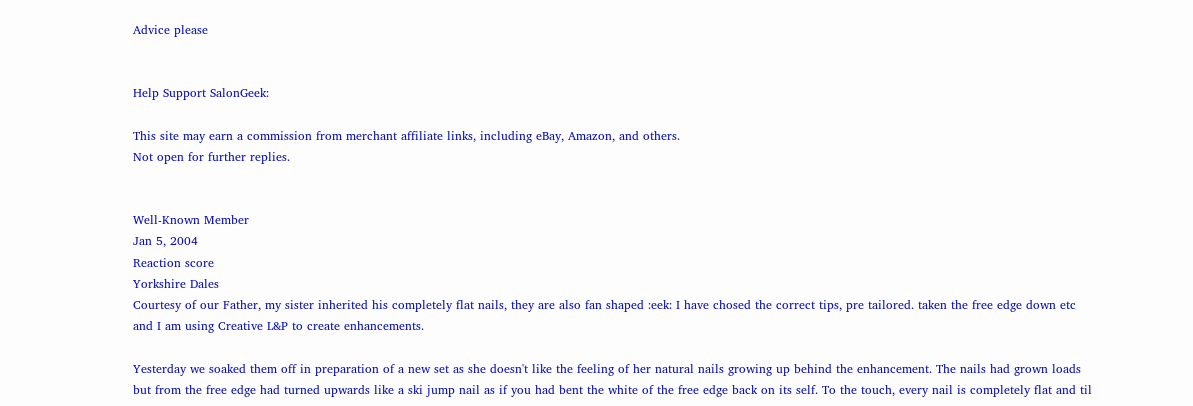Advice please


Help Support SalonGeek:

This site may earn a commission from merchant affiliate links, including eBay, Amazon, and others.
Not open for further replies.


Well-Known Member
Jan 5, 2004
Reaction score
Yorkshire Dales
Courtesy of our Father, my sister inherited his completely flat nails, they are also fan shaped :eek: I have chosed the correct tips, pre tailored. taken the free edge down etc and I am using Creative L&P to create enhancements.

Yesterday we soaked them off in preparation of a new set as she doesn't like the feeling of her natural nails growing up behind the enhancement. The nails had grown loads but from the free edge had turned upwards like a ski jump nail as if you had bent the white of the free edge back on its self. To the touch, every nail is completely flat and til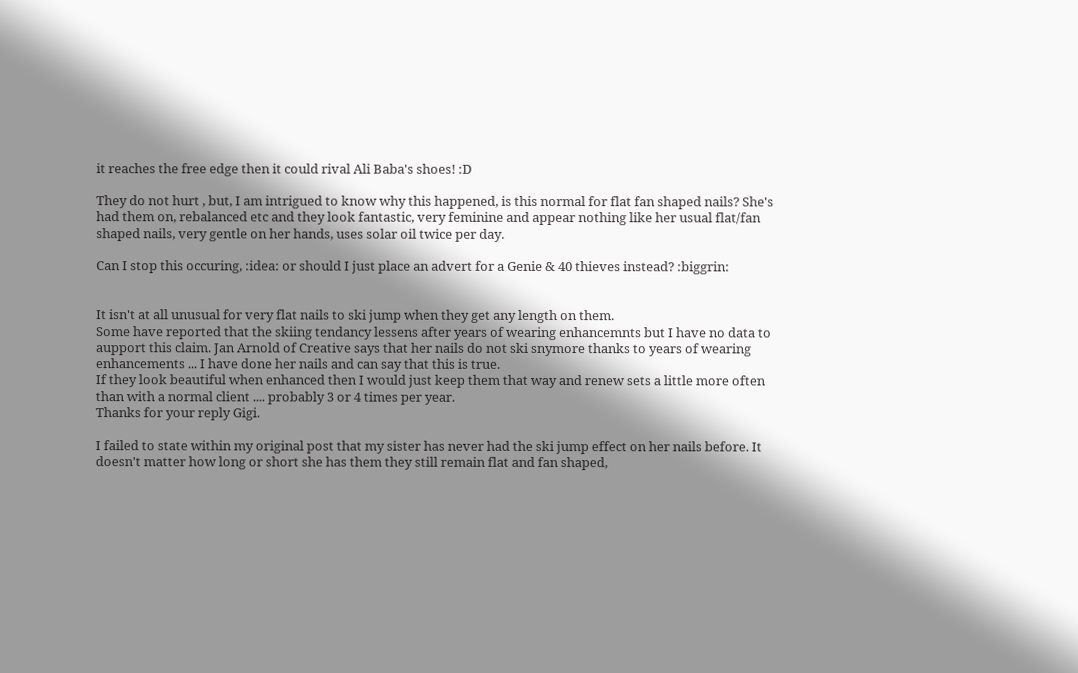it reaches the free edge then it could rival Ali Baba's shoes! :D

They do not hurt , but, I am intrigued to know why this happened, is this normal for flat fan shaped nails? She's had them on, rebalanced etc and they look fantastic, very feminine and appear nothing like her usual flat/fan shaped nails, very gentle on her hands, uses solar oil twice per day.

Can I stop this occuring, :idea: or should I just place an advert for a Genie & 40 thieves instead? :biggrin:


It isn't at all unusual for very flat nails to ski jump when they get any length on them.
Some have reported that the skiing tendancy lessens after years of wearing enhancemnts but I have no data to aupport this claim. Jan Arnold of Creative says that her nails do not ski snymore thanks to years of wearing enhancements ... I have done her nails and can say that this is true.
If they look beautiful when enhanced then I would just keep them that way and renew sets a little more often than with a normal client .... probably 3 or 4 times per year.
Thanks for your reply Gigi.

I failed to state within my original post that my sister has never had the ski jump effect on her nails before. It doesn't matter how long or short she has them they still remain flat and fan shaped,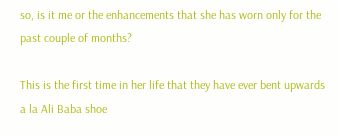so, is it me or the enhancements that she has worn only for the past couple of months?

This is the first time in her life that they have ever bent upwards a la Ali Baba shoe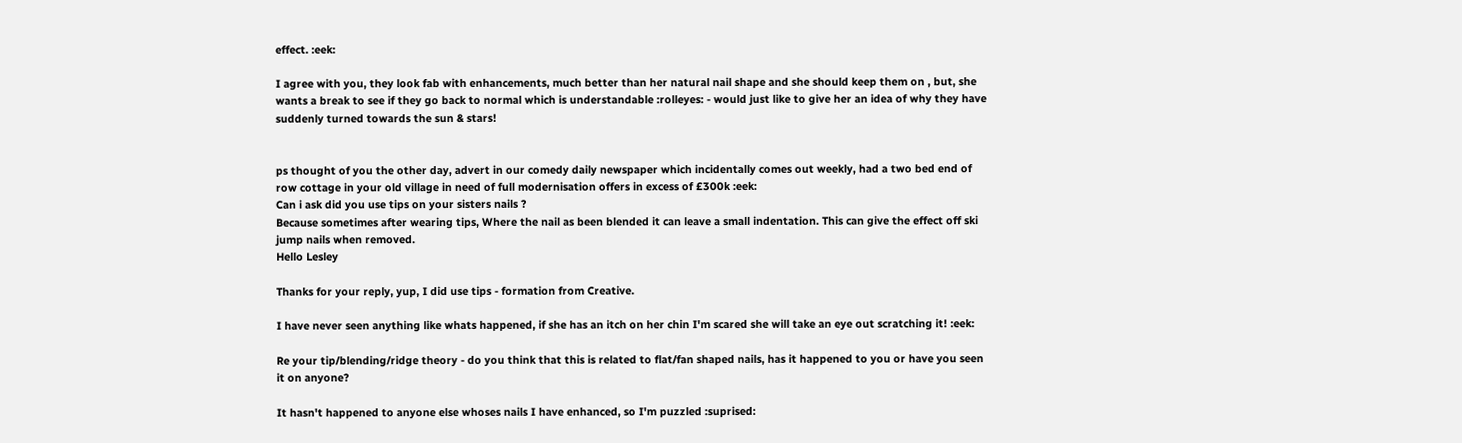effect. :eek:

I agree with you, they look fab with enhancements, much better than her natural nail shape and she should keep them on , but, she wants a break to see if they go back to normal which is understandable :rolleyes: - would just like to give her an idea of why they have suddenly turned towards the sun & stars!


ps thought of you the other day, advert in our comedy daily newspaper which incidentally comes out weekly, had a two bed end of row cottage in your old village in need of full modernisation offers in excess of £300k :eek:
Can i ask did you use tips on your sisters nails ?
Because sometimes after wearing tips, Where the nail as been blended it can leave a small indentation. This can give the effect off ski jump nails when removed.
Hello Lesley

Thanks for your reply, yup, I did use tips - formation from Creative.

I have never seen anything like whats happened, if she has an itch on her chin I'm scared she will take an eye out scratching it! :eek:

Re your tip/blending/ridge theory - do you think that this is related to flat/fan shaped nails, has it happened to you or have you seen it on anyone?

It hasn't happened to anyone else whoses nails I have enhanced, so I'm puzzled :suprised: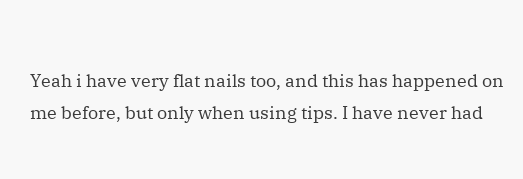Yeah i have very flat nails too, and this has happened on me before, but only when using tips. I have never had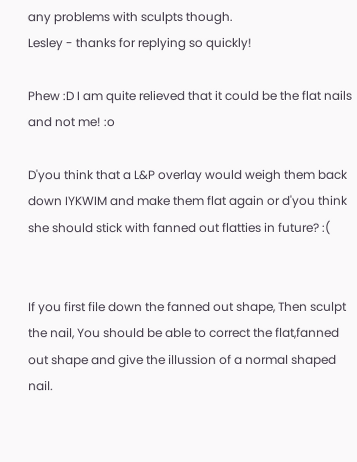any problems with sculpts though.
Lesley - thanks for replying so quickly!

Phew :D I am quite relieved that it could be the flat nails and not me! :o

D'you think that a L&P overlay would weigh them back down IYKWIM and make them flat again or d'you think she should stick with fanned out flatties in future? :(


If you first file down the fanned out shape, Then sculpt the nail, You should be able to correct the flat,fanned out shape and give the illussion of a normal shaped nail.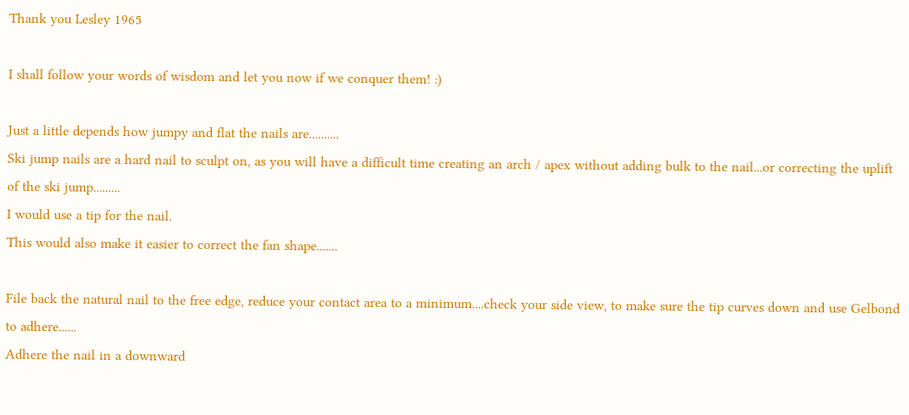Thank you Lesley 1965

I shall follow your words of wisdom and let you now if we conquer them! :)

Just a little depends how jumpy and flat the nails are..........
Ski jump nails are a hard nail to sculpt on, as you will have a difficult time creating an arch / apex without adding bulk to the nail...or correcting the uplift of the ski jump.........
I would use a tip for the nail.
This would also make it easier to correct the fan shape.......

File back the natural nail to the free edge, reduce your contact area to a minimum....check your side view, to make sure the tip curves down and use Gelbond to adhere......
Adhere the nail in a downward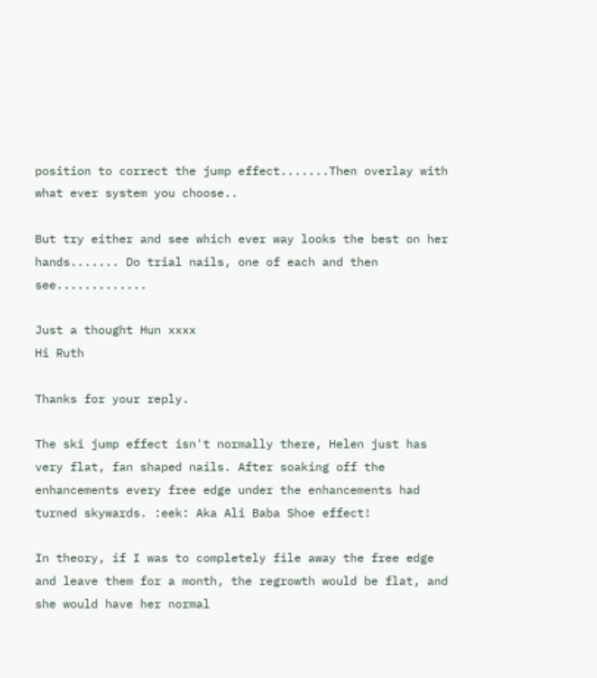position to correct the jump effect.......Then overlay with what ever system you choose..

But try either and see which ever way looks the best on her hands....... Do trial nails, one of each and then see.............

Just a thought Hun xxxx
Hi Ruth

Thanks for your reply.

The ski jump effect isn't normally there, Helen just has very flat, fan shaped nails. After soaking off the enhancements every free edge under the enhancements had turned skywards. :eek: Aka Ali Baba Shoe effect!

In theory, if I was to completely file away the free edge and leave them for a month, the regrowth would be flat, and she would have her normal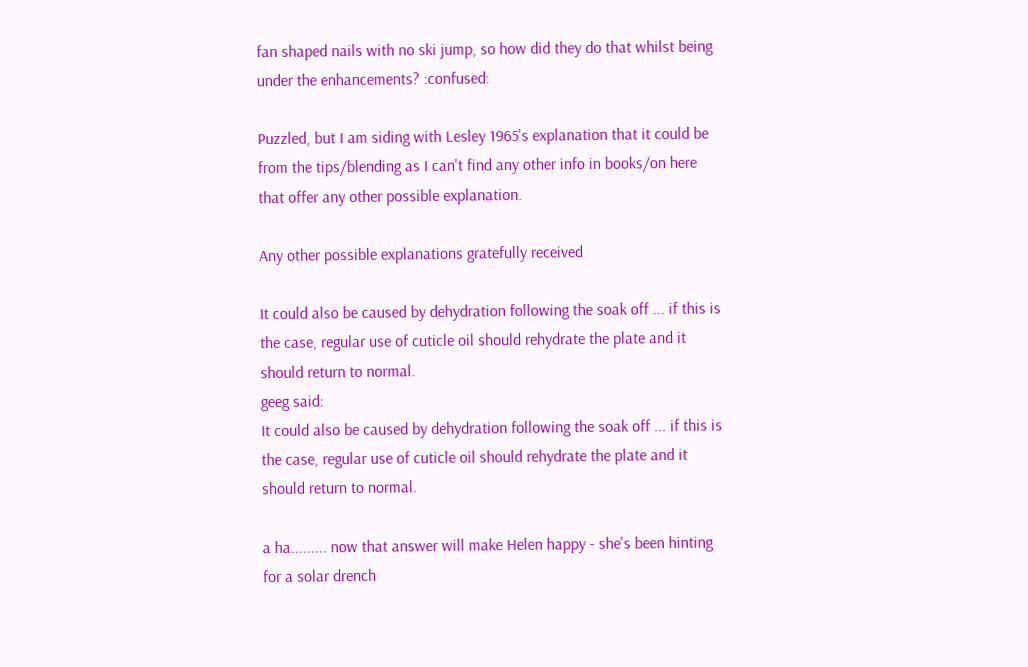fan shaped nails with no ski jump, so how did they do that whilst being under the enhancements? :confused:

Puzzled, but I am siding with Lesley 1965's explanation that it could be from the tips/blending as I can't find any other info in books/on here that offer any other possible explanation.

Any other possible explanations gratefully received

It could also be caused by dehydration following the soak off ... if this is the case, regular use of cuticle oil should rehydrate the plate and it should return to normal.
geeg said:
It could also be caused by dehydration following the soak off ... if this is the case, regular use of cuticle oil should rehydrate the plate and it should return to normal.

a ha......... now that answer will make Helen happy - she's been hinting for a solar drench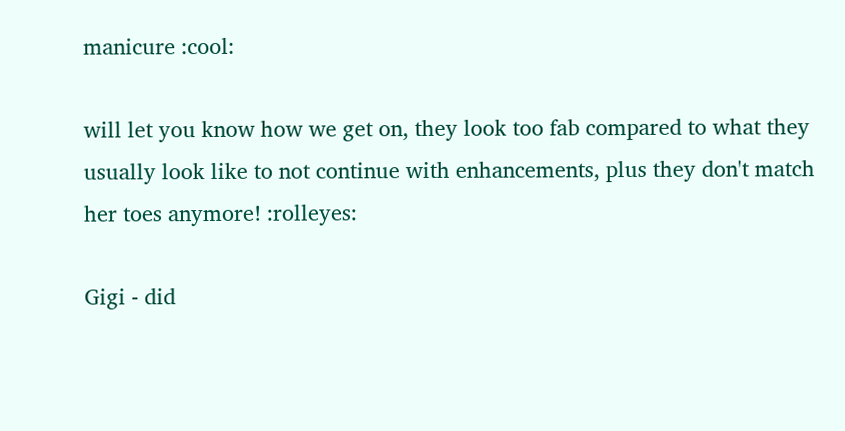manicure :cool:

will let you know how we get on, they look too fab compared to what they usually look like to not continue with enhancements, plus they don't match her toes anymore! :rolleyes:

Gigi - did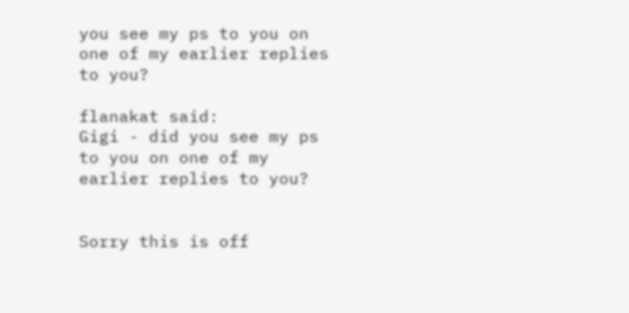you see my ps to you on one of my earlier replies to you?

flanakat said:
Gigi - did you see my ps to you on one of my earlier replies to you?


Sorry this is off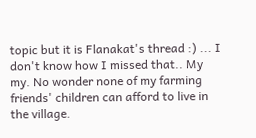topic but it is Flanakat's thread :) ... I don't know how I missed that.. My my. No wonder none of my farming friends' children can afford to live in the village.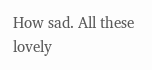How sad. All these lovely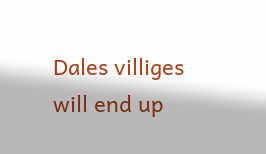Dales villiges will end up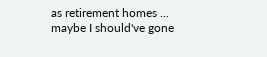as retirement homes ... maybe I should've gone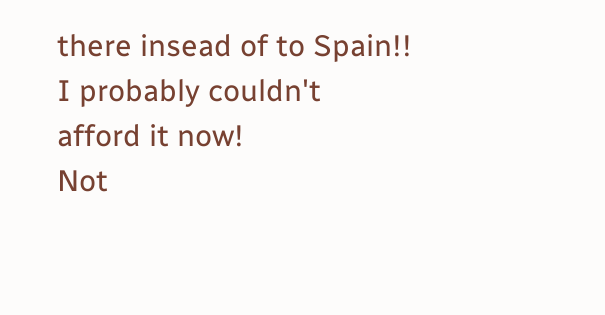there insead of to Spain!! I probably couldn't afford it now!
Not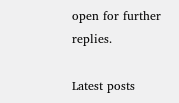open for further replies.

Latest posts